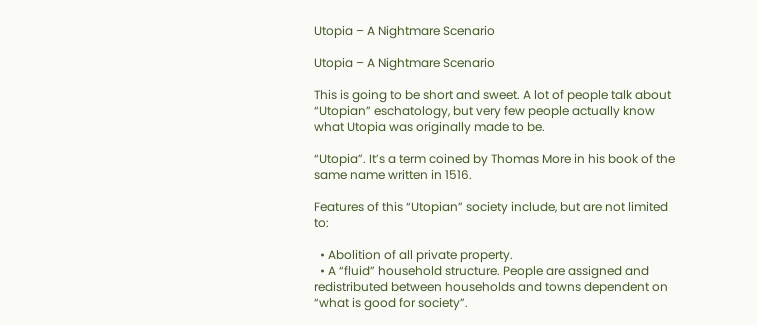Utopia – A Nightmare Scenario

Utopia – A Nightmare Scenario

This is going to be short and sweet. A lot of people talk about “Utopian” eschatology, but very few people actually know what Utopia was originally made to be.

“Utopia”. It’s a term coined by Thomas More in his book of the same name written in 1516.

Features of this “Utopian” society include, but are not limited to:

  • Abolition of all private property.
  • A “fluid” household structure. People are assigned and redistributed between households and towns dependent on “what is good for society”.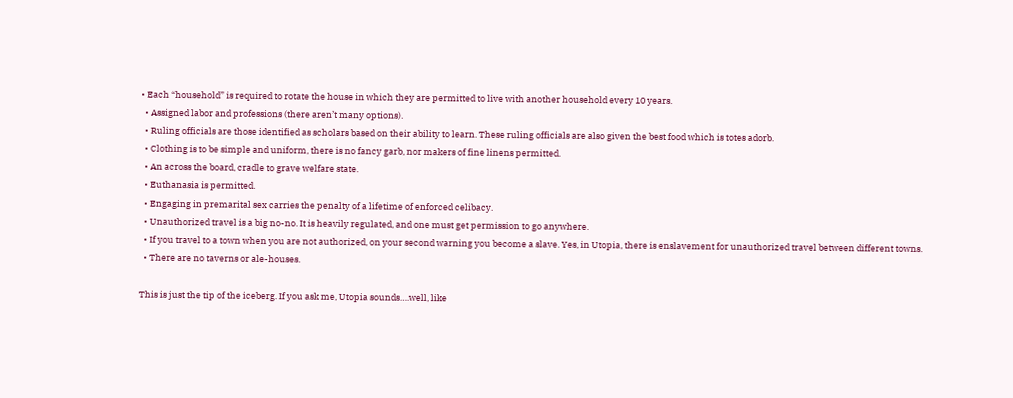• Each “household” is required to rotate the house in which they are permitted to live with another household every 10 years.
  • Assigned labor and professions (there aren’t many options).
  • Ruling officials are those identified as scholars based on their ability to learn. These ruling officials are also given the best food which is totes adorb.
  • Clothing is to be simple and uniform, there is no fancy garb, nor makers of fine linens permitted.
  • An across the board, cradle to grave welfare state.
  • Euthanasia is permitted.
  • Engaging in premarital sex carries the penalty of a lifetime of enforced celibacy.
  • Unauthorized travel is a big no-no. It is heavily regulated, and one must get permission to go anywhere.
  • If you travel to a town when you are not authorized, on your second warning you become a slave. Yes, in Utopia, there is enslavement for unauthorized travel between different towns.
  • There are no taverns or ale-houses.

This is just the tip of the iceberg. If you ask me, Utopia sounds….well, like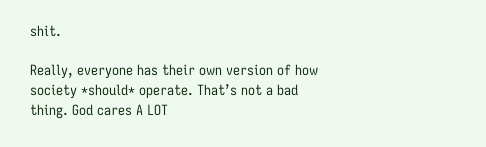shit.

Really, everyone has their own version of how society *should* operate. That’s not a bad thing. God cares A LOT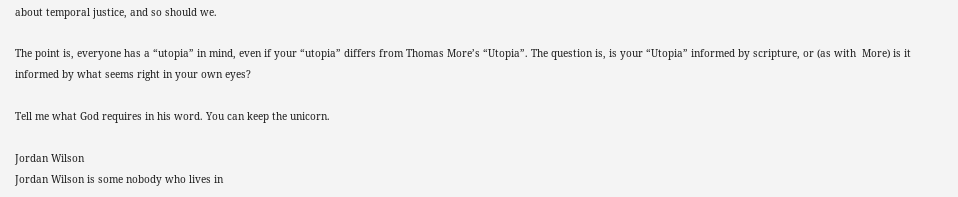about temporal justice, and so should we.

The point is, everyone has a “utopia” in mind, even if your “utopia” differs from Thomas More’s “Utopia”. The question is, is your “Utopia” informed by scripture, or (as with  More) is it informed by what seems right in your own eyes?

Tell me what God requires in his word. You can keep the unicorn.

Jordan Wilson
Jordan Wilson is some nobody who lives in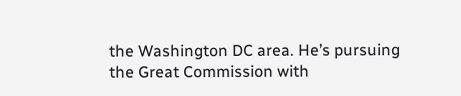the Washington DC area. He’s pursuing the Great Commission with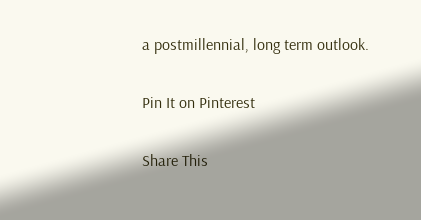a postmillennial, long term outlook.

Pin It on Pinterest

Share This